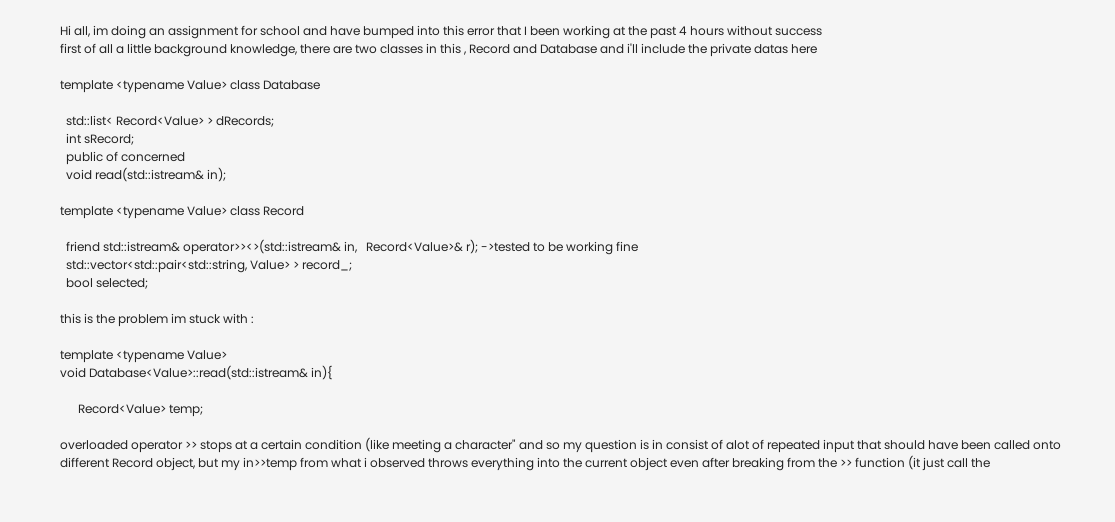Hi all, im doing an assignment for school and have bumped into this error that I been working at the past 4 hours without success
first of all a little background knowledge, there are two classes in this , Record and Database and i'll include the private datas here

template <typename Value> class Database

  std::list< Record<Value> > dRecords;
  int sRecord;
  public of concerned
  void read(std::istream& in);

template <typename Value> class Record

  friend std::istream& operator>><>(std::istream& in,   Record<Value>& r); ->tested to be working fine
  std::vector<std::pair<std::string, Value> > record_;
  bool selected;

this is the problem im stuck with :

template <typename Value>
void Database<Value>::read(std::istream& in){

      Record<Value> temp;

overloaded operator >> stops at a certain condition (like meeting a character" and so my question is in consist of alot of repeated input that should have been called onto different Record object, but my in>>temp from what i observed throws everything into the current object even after breaking from the >> function (it just call the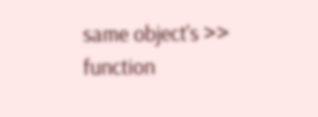same object's >> function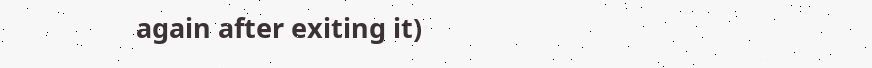again after exiting it)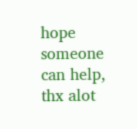hope someone can help, thx alot